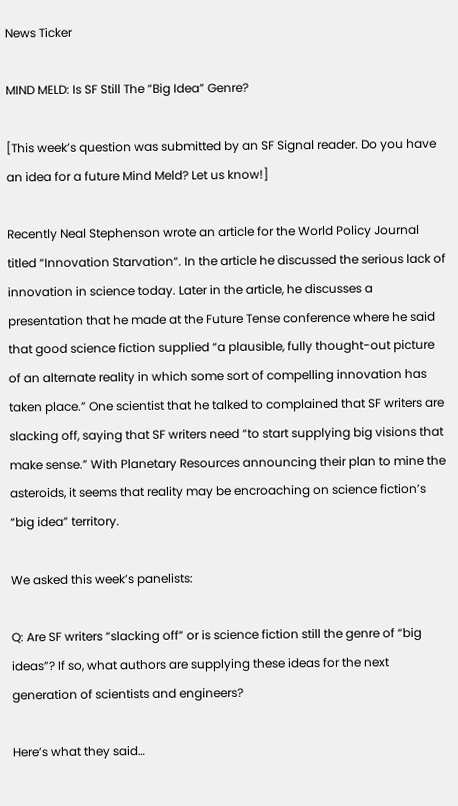News Ticker

MIND MELD: Is SF Still The “Big Idea” Genre?

[This week’s question was submitted by an SF Signal reader. Do you have an idea for a future Mind Meld? Let us know!]

Recently Neal Stephenson wrote an article for the World Policy Journal titled “Innovation Starvation“. In the article he discussed the serious lack of innovation in science today. Later in the article, he discusses a presentation that he made at the Future Tense conference where he said that good science fiction supplied “a plausible, fully thought-out picture of an alternate reality in which some sort of compelling innovation has taken place.” One scientist that he talked to complained that SF writers are slacking off, saying that SF writers need “to start supplying big visions that make sense.” With Planetary Resources announcing their plan to mine the asteroids, it seems that reality may be encroaching on science fiction’s “big idea” territory.

We asked this week’s panelists:

Q: Are SF writers “slacking off” or is science fiction still the genre of “big ideas”? If so, what authors are supplying these ideas for the next generation of scientists and engineers?

Here’s what they said…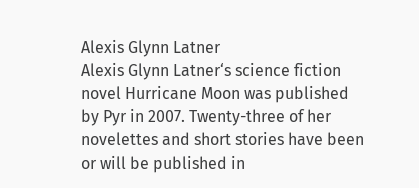Alexis Glynn Latner
Alexis Glynn Latner‘s science fiction novel Hurricane Moon was published by Pyr in 2007. Twenty-three of her novelettes and short stories have been or will be published in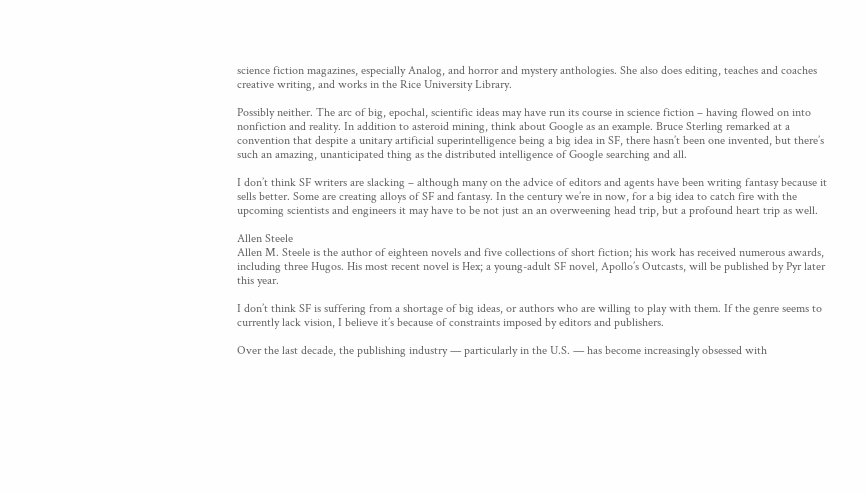science fiction magazines, especially Analog, and horror and mystery anthologies. She also does editing, teaches and coaches creative writing, and works in the Rice University Library.

Possibly neither. The arc of big, epochal, scientific ideas may have run its course in science fiction – having flowed on into nonfiction and reality. In addition to asteroid mining, think about Google as an example. Bruce Sterling remarked at a convention that despite a unitary artificial superintelligence being a big idea in SF, there hasn’t been one invented, but there’s such an amazing, unanticipated thing as the distributed intelligence of Google searching and all.

I don’t think SF writers are slacking – although many on the advice of editors and agents have been writing fantasy because it sells better. Some are creating alloys of SF and fantasy. In the century we’re in now, for a big idea to catch fire with the upcoming scientists and engineers it may have to be not just an an overweening head trip, but a profound heart trip as well.

Allen Steele
Allen M. Steele is the author of eighteen novels and five collections of short fiction; his work has received numerous awards, including three Hugos. His most recent novel is Hex; a young-adult SF novel, Apollo’s Outcasts, will be published by Pyr later this year.

I don’t think SF is suffering from a shortage of big ideas, or authors who are willing to play with them. If the genre seems to currently lack vision, I believe it’s because of constraints imposed by editors and publishers.

Over the last decade, the publishing industry — particularly in the U.S. — has become increasingly obsessed with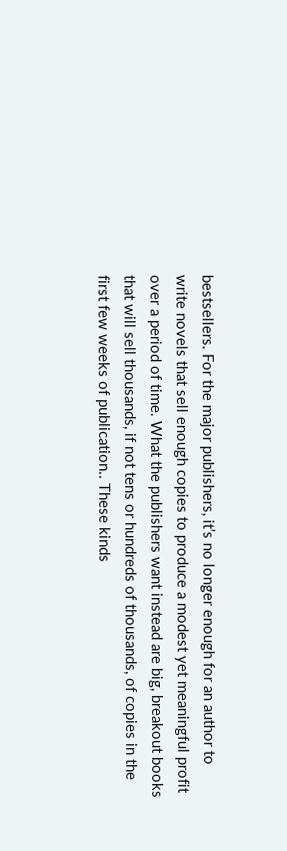bestsellers. For the major publishers, it’s no longer enough for an author to write novels that sell enough copies to produce a modest yet meaningful profit over a period of time. What the publishers want instead are big, breakout books that will sell thousands, if not tens or hundreds of thousands, of copies in the first few weeks of publication.. These kinds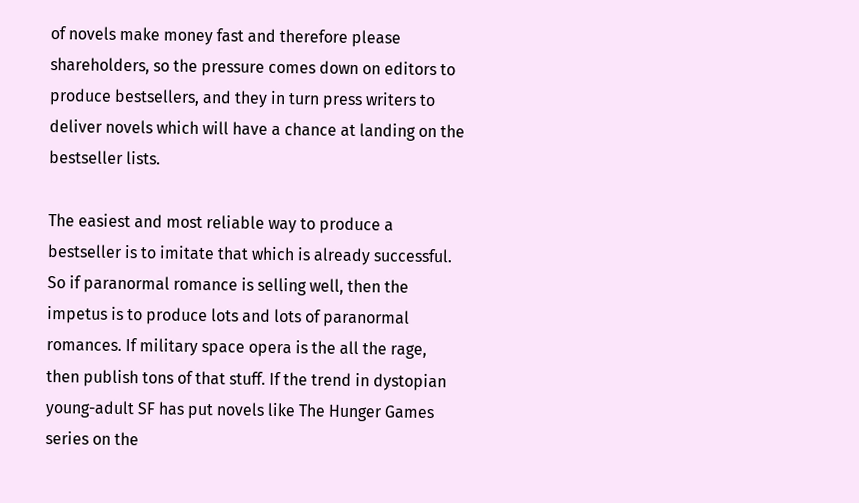of novels make money fast and therefore please shareholders, so the pressure comes down on editors to produce bestsellers, and they in turn press writers to deliver novels which will have a chance at landing on the bestseller lists.

The easiest and most reliable way to produce a bestseller is to imitate that which is already successful. So if paranormal romance is selling well, then the impetus is to produce lots and lots of paranormal romances. If military space opera is the all the rage, then publish tons of that stuff. If the trend in dystopian young-adult SF has put novels like The Hunger Games series on the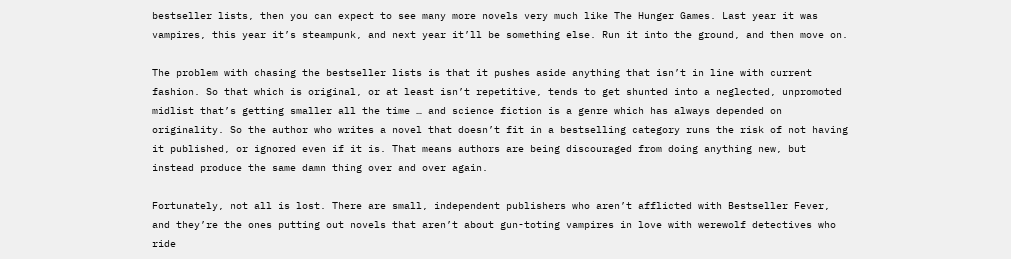bestseller lists, then you can expect to see many more novels very much like The Hunger Games. Last year it was vampires, this year it’s steampunk, and next year it’ll be something else. Run it into the ground, and then move on.

The problem with chasing the bestseller lists is that it pushes aside anything that isn’t in line with current fashion. So that which is original, or at least isn’t repetitive, tends to get shunted into a neglected, unpromoted midlist that’s getting smaller all the time … and science fiction is a genre which has always depended on originality. So the author who writes a novel that doesn’t fit in a bestselling category runs the risk of not having it published, or ignored even if it is. That means authors are being discouraged from doing anything new, but instead produce the same damn thing over and over again.

Fortunately, not all is lost. There are small, independent publishers who aren’t afflicted with Bestseller Fever, and they’re the ones putting out novels that aren’t about gun-toting vampires in love with werewolf detectives who ride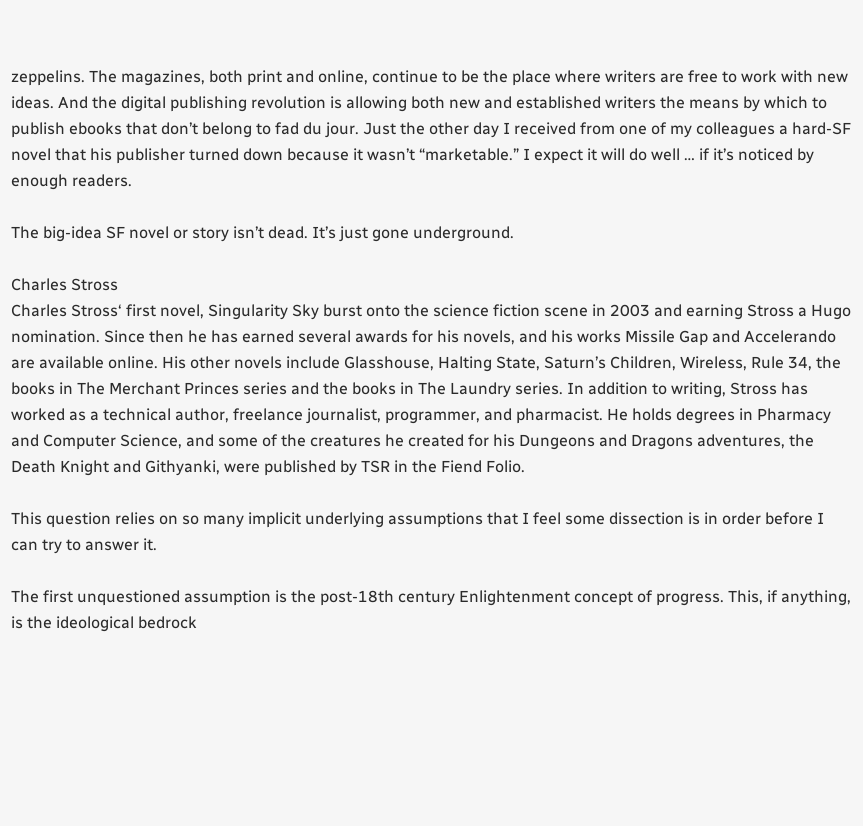zeppelins. The magazines, both print and online, continue to be the place where writers are free to work with new ideas. And the digital publishing revolution is allowing both new and established writers the means by which to publish ebooks that don’t belong to fad du jour. Just the other day I received from one of my colleagues a hard-SF novel that his publisher turned down because it wasn’t “marketable.” I expect it will do well … if it’s noticed by enough readers.

The big-idea SF novel or story isn’t dead. It’s just gone underground.

Charles Stross
Charles Stross‘ first novel, Singularity Sky burst onto the science fiction scene in 2003 and earning Stross a Hugo nomination. Since then he has earned several awards for his novels, and his works Missile Gap and Accelerando are available online. His other novels include Glasshouse, Halting State, Saturn’s Children, Wireless, Rule 34, the books in The Merchant Princes series and the books in The Laundry series. In addition to writing, Stross has worked as a technical author, freelance journalist, programmer, and pharmacist. He holds degrees in Pharmacy and Computer Science, and some of the creatures he created for his Dungeons and Dragons adventures, the Death Knight and Githyanki, were published by TSR in the Fiend Folio.

This question relies on so many implicit underlying assumptions that I feel some dissection is in order before I can try to answer it.

The first unquestioned assumption is the post-18th century Enlightenment concept of progress. This, if anything, is the ideological bedrock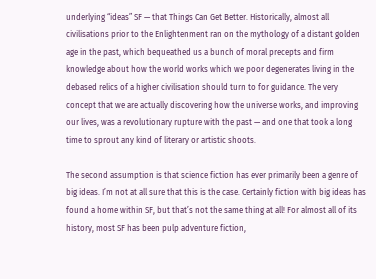underlying “ideas” SF — that Things Can Get Better. Historically, almost all civilisations prior to the Enlightenment ran on the mythology of a distant golden age in the past, which bequeathed us a bunch of moral precepts and firm knowledge about how the world works which we poor degenerates living in the debased relics of a higher civilisation should turn to for guidance. The very concept that we are actually discovering how the universe works, and improving our lives, was a revolutionary rupture with the past — and one that took a long time to sprout any kind of literary or artistic shoots.

The second assumption is that science fiction has ever primarily been a genre of big ideas. I’m not at all sure that this is the case. Certainly fiction with big ideas has found a home within SF, but that’s not the same thing at all! For almost all of its history, most SF has been pulp adventure fiction,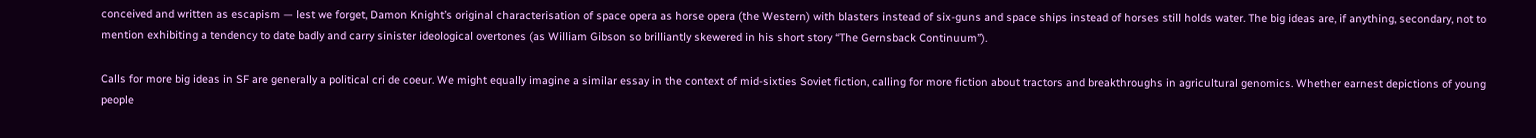conceived and written as escapism — lest we forget, Damon Knight’s original characterisation of space opera as horse opera (the Western) with blasters instead of six-guns and space ships instead of horses still holds water. The big ideas are, if anything, secondary, not to mention exhibiting a tendency to date badly and carry sinister ideological overtones (as William Gibson so brilliantly skewered in his short story “The Gernsback Continuum”).

Calls for more big ideas in SF are generally a political cri de coeur. We might equally imagine a similar essay in the context of mid-sixties Soviet fiction, calling for more fiction about tractors and breakthroughs in agricultural genomics. Whether earnest depictions of young people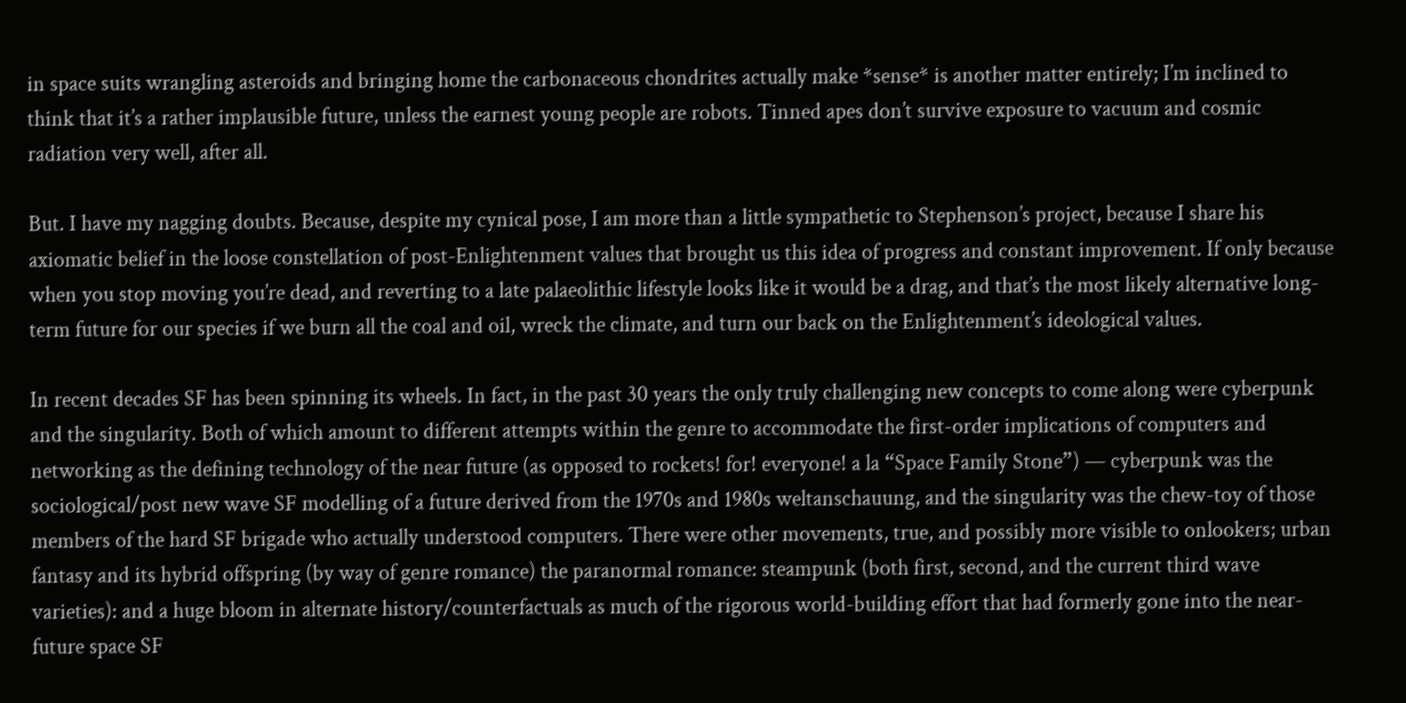in space suits wrangling asteroids and bringing home the carbonaceous chondrites actually make *sense* is another matter entirely; I’m inclined to think that it’s a rather implausible future, unless the earnest young people are robots. Tinned apes don’t survive exposure to vacuum and cosmic radiation very well, after all.

But. I have my nagging doubts. Because, despite my cynical pose, I am more than a little sympathetic to Stephenson’s project, because I share his axiomatic belief in the loose constellation of post-Enlightenment values that brought us this idea of progress and constant improvement. If only because when you stop moving you’re dead, and reverting to a late palaeolithic lifestyle looks like it would be a drag, and that’s the most likely alternative long-term future for our species if we burn all the coal and oil, wreck the climate, and turn our back on the Enlightenment’s ideological values.

In recent decades SF has been spinning its wheels. In fact, in the past 30 years the only truly challenging new concepts to come along were cyberpunk and the singularity. Both of which amount to different attempts within the genre to accommodate the first-order implications of computers and networking as the defining technology of the near future (as opposed to rockets! for! everyone! a la “Space Family Stone”) — cyberpunk was the sociological/post new wave SF modelling of a future derived from the 1970s and 1980s weltanschauung, and the singularity was the chew-toy of those members of the hard SF brigade who actually understood computers. There were other movements, true, and possibly more visible to onlookers; urban fantasy and its hybrid offspring (by way of genre romance) the paranormal romance: steampunk (both first, second, and the current third wave varieties): and a huge bloom in alternate history/counterfactuals as much of the rigorous world-building effort that had formerly gone into the near-future space SF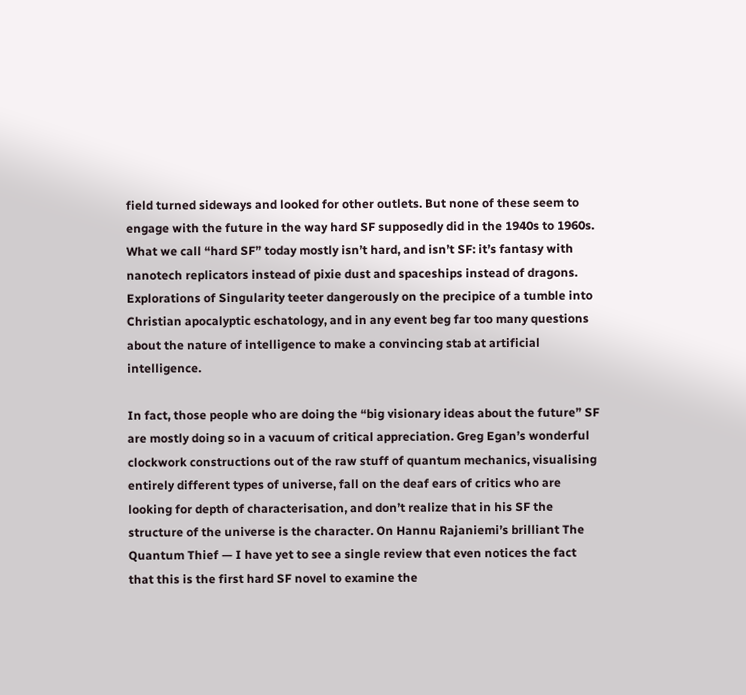field turned sideways and looked for other outlets. But none of these seem to engage with the future in the way hard SF supposedly did in the 1940s to 1960s. What we call “hard SF” today mostly isn’t hard, and isn’t SF: it’s fantasy with nanotech replicators instead of pixie dust and spaceships instead of dragons. Explorations of Singularity teeter dangerously on the precipice of a tumble into Christian apocalyptic eschatology, and in any event beg far too many questions about the nature of intelligence to make a convincing stab at artificial intelligence.

In fact, those people who are doing the “big visionary ideas about the future” SF are mostly doing so in a vacuum of critical appreciation. Greg Egan’s wonderful clockwork constructions out of the raw stuff of quantum mechanics, visualising entirely different types of universe, fall on the deaf ears of critics who are looking for depth of characterisation, and don’t realize that in his SF the structure of the universe is the character. On Hannu Rajaniemi’s brilliant The Quantum Thief — I have yet to see a single review that even notices the fact that this is the first hard SF novel to examine the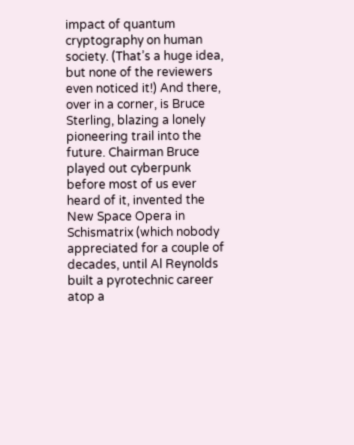impact of quantum cryptography on human society. (That’s a huge idea, but none of the reviewers even noticed it!) And there, over in a corner, is Bruce Sterling, blazing a lonely pioneering trail into the future. Chairman Bruce played out cyberpunk before most of us ever heard of it, invented the New Space Opera in Schismatrix (which nobody appreciated for a couple of decades, until Al Reynolds built a pyrotechnic career atop a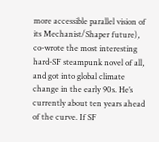more accessible parallel vision of its Mechanist/Shaper future), co-wrote the most interesting hard-SF steampunk novel of all, and got into global climate change in the early 90s. He’s currently about ten years ahead of the curve. If SF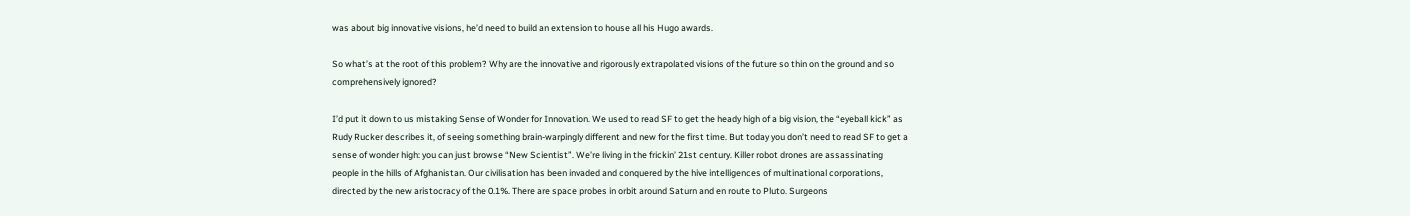was about big innovative visions, he’d need to build an extension to house all his Hugo awards.

So what’s at the root of this problem? Why are the innovative and rigorously extrapolated visions of the future so thin on the ground and so comprehensively ignored?

I’d put it down to us mistaking Sense of Wonder for Innovation. We used to read SF to get the heady high of a big vision, the “eyeball kick” as Rudy Rucker describes it, of seeing something brain-warpingly different and new for the first time. But today you don’t need to read SF to get a sense of wonder high: you can just browse “New Scientist”. We’re living in the frickin’ 21st century. Killer robot drones are assassinating people in the hills of Afghanistan. Our civilisation has been invaded and conquered by the hive intelligences of multinational corporations, directed by the new aristocracy of the 0.1%. There are space probes in orbit around Saturn and en route to Pluto. Surgeons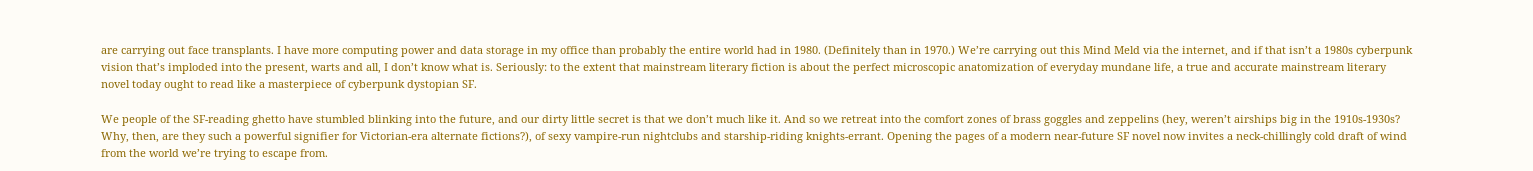are carrying out face transplants. I have more computing power and data storage in my office than probably the entire world had in 1980. (Definitely than in 1970.) We’re carrying out this Mind Meld via the internet, and if that isn’t a 1980s cyberpunk vision that’s imploded into the present, warts and all, I don’t know what is. Seriously: to the extent that mainstream literary fiction is about the perfect microscopic anatomization of everyday mundane life, a true and accurate mainstream literary novel today ought to read like a masterpiece of cyberpunk dystopian SF.

We people of the SF-reading ghetto have stumbled blinking into the future, and our dirty little secret is that we don’t much like it. And so we retreat into the comfort zones of brass goggles and zeppelins (hey, weren’t airships big in the 1910s-1930s? Why, then, are they such a powerful signifier for Victorian-era alternate fictions?), of sexy vampire-run nightclubs and starship-riding knights-errant. Opening the pages of a modern near-future SF novel now invites a neck-chillingly cold draft of wind from the world we’re trying to escape from.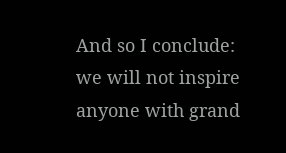And so I conclude: we will not inspire anyone with grand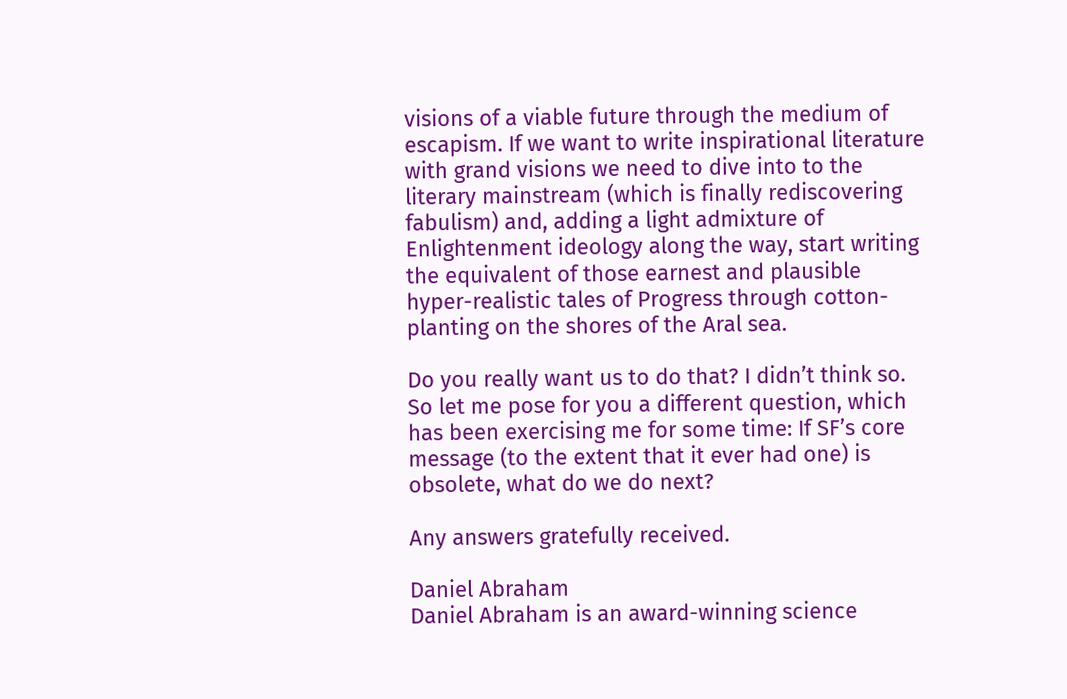visions of a viable future through the medium of escapism. If we want to write inspirational literature with grand visions we need to dive into to the literary mainstream (which is finally rediscovering fabulism) and, adding a light admixture of Enlightenment ideology along the way, start writing the equivalent of those earnest and plausible hyper-realistic tales of Progress through cotton-planting on the shores of the Aral sea.

Do you really want us to do that? I didn’t think so. So let me pose for you a different question, which has been exercising me for some time: If SF’s core message (to the extent that it ever had one) is obsolete, what do we do next?

Any answers gratefully received.

Daniel Abraham
Daniel Abraham is an award-winning science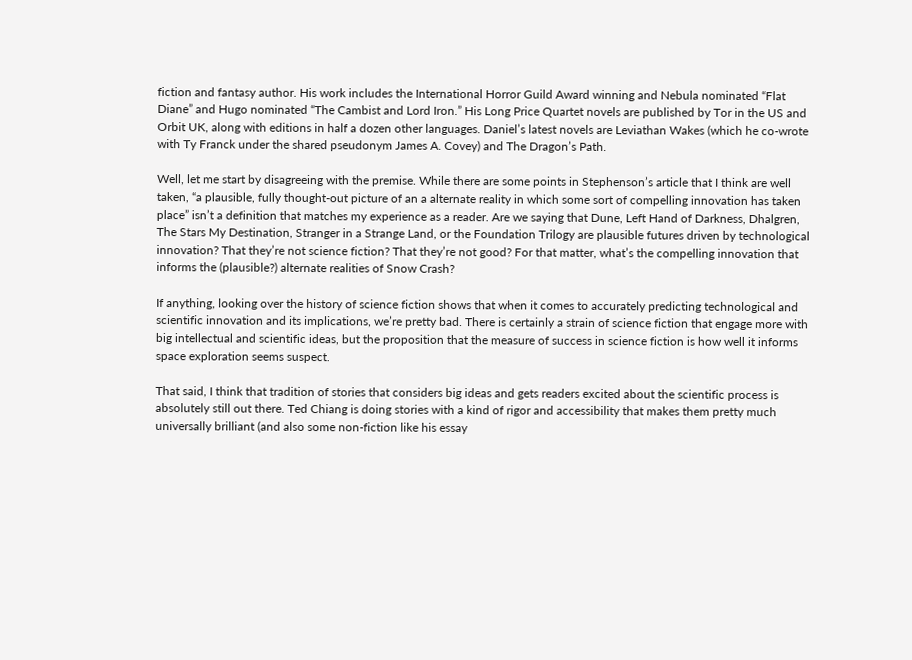fiction and fantasy author. His work includes the International Horror Guild Award winning and Nebula nominated “Flat Diane” and Hugo nominated “The Cambist and Lord Iron.” His Long Price Quartet novels are published by Tor in the US and Orbit UK, along with editions in half a dozen other languages. Daniel’s latest novels are Leviathan Wakes (which he co-wrote with Ty Franck under the shared pseudonym James A. Covey) and The Dragon’s Path.

Well, let me start by disagreeing with the premise. While there are some points in Stephenson’s article that I think are well taken, “a plausible, fully thought-out picture of an a alternate reality in which some sort of compelling innovation has taken place” isn’t a definition that matches my experience as a reader. Are we saying that Dune, Left Hand of Darkness, Dhalgren, The Stars My Destination, Stranger in a Strange Land, or the Foundation Trilogy are plausible futures driven by technological innovation? That they’re not science fiction? That they’re not good? For that matter, what’s the compelling innovation that informs the (plausible?) alternate realities of Snow Crash?

If anything, looking over the history of science fiction shows that when it comes to accurately predicting technological and scientific innovation and its implications, we’re pretty bad. There is certainly a strain of science fiction that engage more with big intellectual and scientific ideas, but the proposition that the measure of success in science fiction is how well it informs space exploration seems suspect.

That said, I think that tradition of stories that considers big ideas and gets readers excited about the scientific process is absolutely still out there. Ted Chiang is doing stories with a kind of rigor and accessibility that makes them pretty much universally brilliant (and also some non-fiction like his essay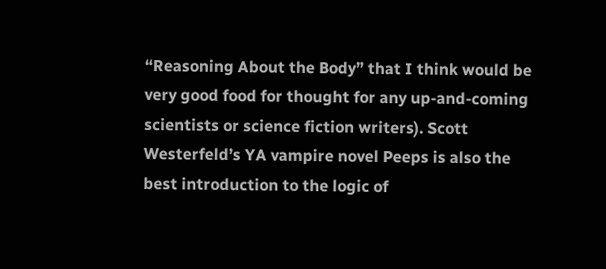“Reasoning About the Body” that I think would be very good food for thought for any up-and-coming scientists or science fiction writers). Scott Westerfeld’s YA vampire novel Peeps is also the best introduction to the logic of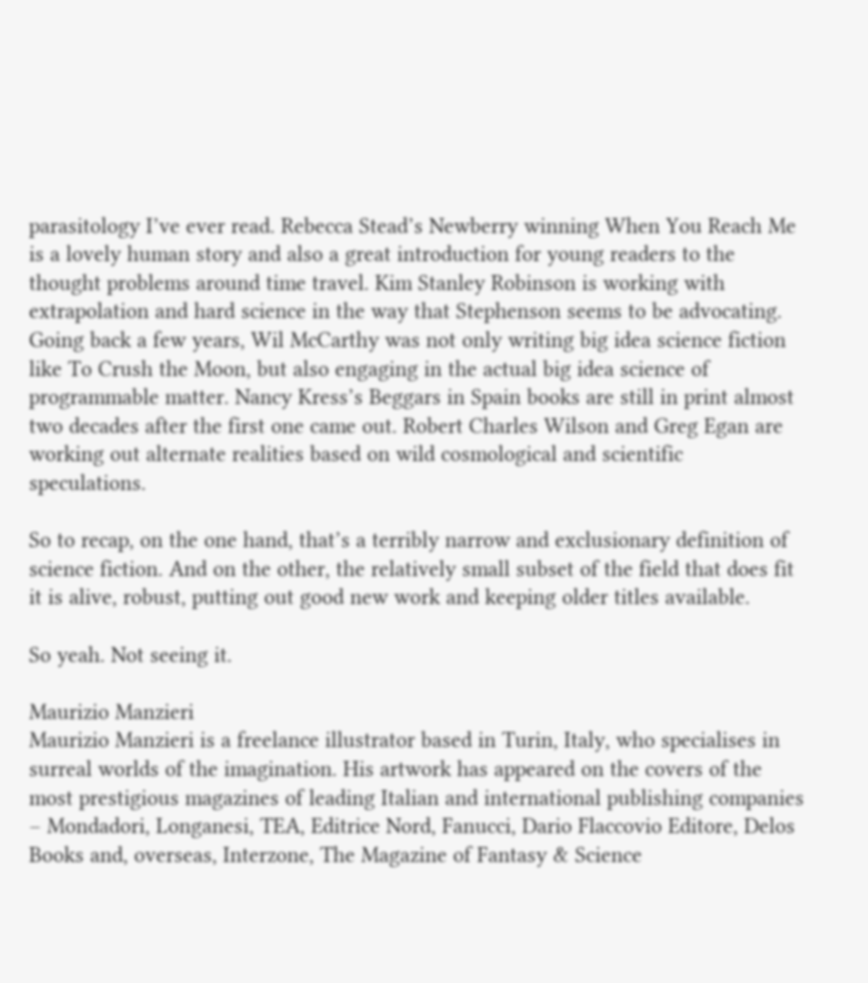parasitology I’ve ever read. Rebecca Stead’s Newberry winning When You Reach Me is a lovely human story and also a great introduction for young readers to the thought problems around time travel. Kim Stanley Robinson is working with extrapolation and hard science in the way that Stephenson seems to be advocating. Going back a few years, Wil McCarthy was not only writing big idea science fiction like To Crush the Moon, but also engaging in the actual big idea science of programmable matter. Nancy Kress’s Beggars in Spain books are still in print almost two decades after the first one came out. Robert Charles Wilson and Greg Egan are working out alternate realities based on wild cosmological and scientific speculations.

So to recap, on the one hand, that’s a terribly narrow and exclusionary definition of science fiction. And on the other, the relatively small subset of the field that does fit it is alive, robust, putting out good new work and keeping older titles available.

So yeah. Not seeing it.

Maurizio Manzieri
Maurizio Manzieri is a freelance illustrator based in Turin, Italy, who specialises in surreal worlds of the imagination. His artwork has appeared on the covers of the most prestigious magazines of leading Italian and international publishing companies – Mondadori, Longanesi, TEA, Editrice Nord, Fanucci, Dario Flaccovio Editore, Delos Books and, overseas, Interzone, The Magazine of Fantasy & Science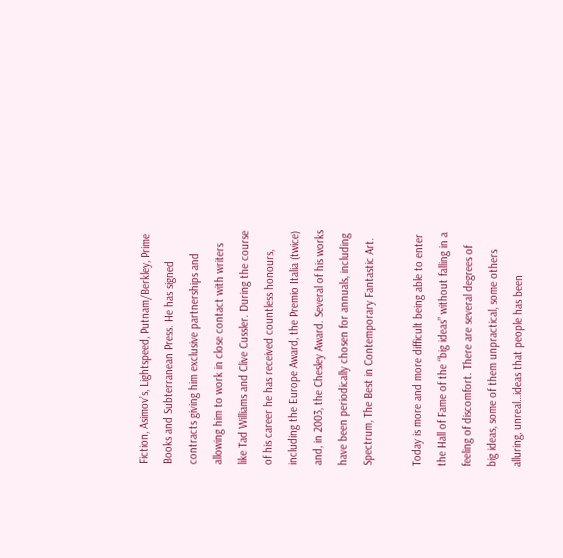Fiction, Asimov’s, Lightspeed, Putnam/Berkley, Prime Books and Subterranean Press. He has signed contracts giving him exclusive partnerships and allowing him to work in close contact with writers like Tad Williams and Clive Cussler. During the course of his career he has received countless honours, including the Europe Award, the Premio Italia (twice) and, in 2003, the Chesley Award. Several of his works have been periodically chosen for annuals, including Spectrum, The Best in Contemporary Fantastic Art.

Today is more and more difficult being able to enter the Hall of Fame of the “big ideas” without falling in a feeling of discomfort. There are several degrees of big ideas, some of them unpractical, some others alluring, unreal…ideas that people has been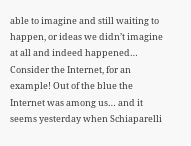able to imagine and still waiting to happen, or ideas we didn’t imagine at all and indeed happened… Consider the Internet, for an example! Out of the blue the Internet was among us… and it seems yesterday when Schiaparelli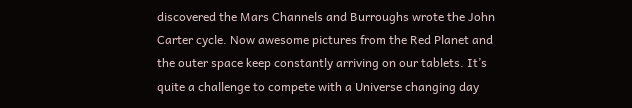discovered the Mars Channels and Burroughs wrote the John Carter cycle. Now awesome pictures from the Red Planet and the outer space keep constantly arriving on our tablets. It’s quite a challenge to compete with a Universe changing day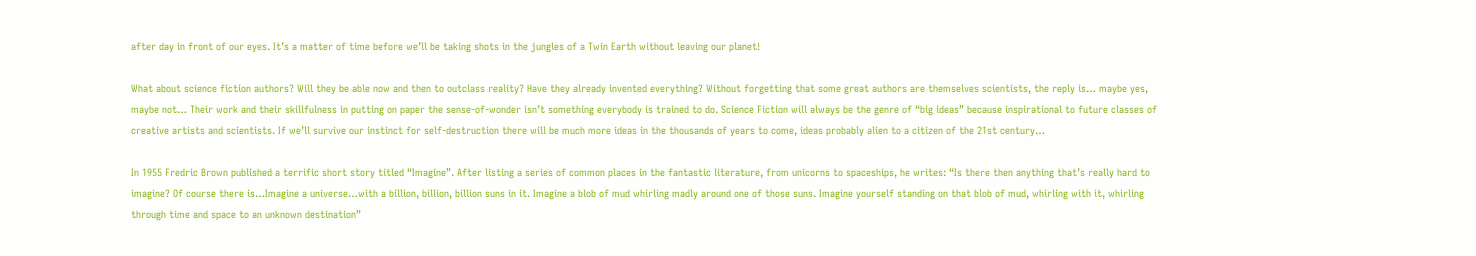after day in front of our eyes. It’s a matter of time before we’ll be taking shots in the jungles of a Twin Earth without leaving our planet!

What about science fiction authors? Will they be able now and then to outclass reality? Have they already invented everything? Without forgetting that some great authors are themselves scientists, the reply is… maybe yes, maybe not… Their work and their skillfulness in putting on paper the sense-of-wonder isn’t something everybody is trained to do. Science Fiction will always be the genre of “big ideas” because inspirational to future classes of creative artists and scientists. If we’ll survive our instinct for self-destruction there will be much more ideas in the thousands of years to come, ideas probably alien to a citizen of the 21st century…

In 1955 Fredric Brown published a terrific short story titled “Imagine”. After listing a series of common places in the fantastic literature, from unicorns to spaceships, he writes: “Is there then anything that’s really hard to imagine? Of course there is…Imagine a universe…with a billion, billion, billion suns in it. Imagine a blob of mud whirling madly around one of those suns. Imagine yourself standing on that blob of mud, whirling with it, whirling through time and space to an unknown destination”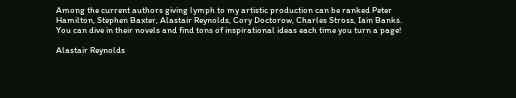Among the current authors giving lymph to my artistic production can be ranked Peter Hamilton, Stephen Baxter, Alastair Reynolds, Cory Doctorow, Charles Stross, Iain Banks. You can dive in their novels and find tons of inspirational ideas each time you turn a page!

Alastair Reynolds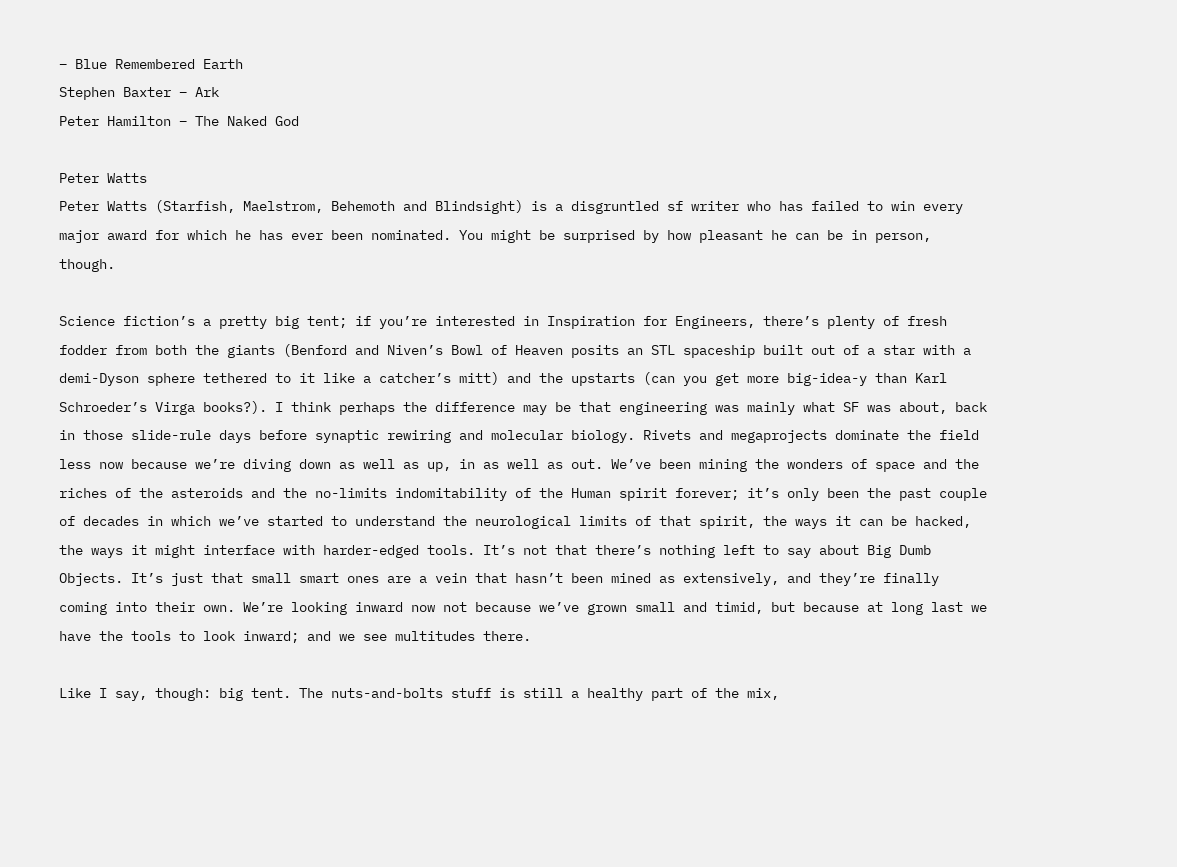– Blue Remembered Earth
Stephen Baxter – Ark
Peter Hamilton – The Naked God

Peter Watts
Peter Watts (Starfish, Maelstrom, Behemoth and Blindsight) is a disgruntled sf writer who has failed to win every major award for which he has ever been nominated. You might be surprised by how pleasant he can be in person, though.

Science fiction’s a pretty big tent; if you’re interested in Inspiration for Engineers, there’s plenty of fresh fodder from both the giants (Benford and Niven’s Bowl of Heaven posits an STL spaceship built out of a star with a demi-Dyson sphere tethered to it like a catcher’s mitt) and the upstarts (can you get more big-idea-y than Karl Schroeder’s Virga books?). I think perhaps the difference may be that engineering was mainly what SF was about, back in those slide-rule days before synaptic rewiring and molecular biology. Rivets and megaprojects dominate the field less now because we’re diving down as well as up, in as well as out. We’ve been mining the wonders of space and the riches of the asteroids and the no-limits indomitability of the Human spirit forever; it’s only been the past couple of decades in which we’ve started to understand the neurological limits of that spirit, the ways it can be hacked, the ways it might interface with harder-edged tools. It’s not that there’s nothing left to say about Big Dumb Objects. It’s just that small smart ones are a vein that hasn’t been mined as extensively, and they’re finally coming into their own. We’re looking inward now not because we’ve grown small and timid, but because at long last we have the tools to look inward; and we see multitudes there.

Like I say, though: big tent. The nuts-and-bolts stuff is still a healthy part of the mix,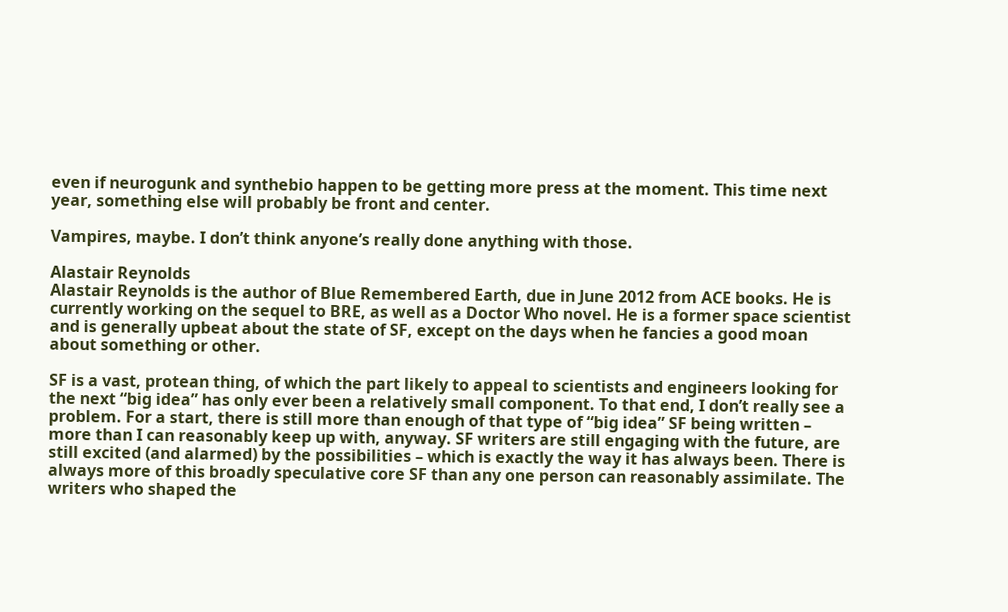even if neurogunk and synthebio happen to be getting more press at the moment. This time next year, something else will probably be front and center.

Vampires, maybe. I don’t think anyone’s really done anything with those.

Alastair Reynolds
Alastair Reynolds is the author of Blue Remembered Earth, due in June 2012 from ACE books. He is currently working on the sequel to BRE, as well as a Doctor Who novel. He is a former space scientist and is generally upbeat about the state of SF, except on the days when he fancies a good moan about something or other.

SF is a vast, protean thing, of which the part likely to appeal to scientists and engineers looking for the next “big idea” has only ever been a relatively small component. To that end, I don’t really see a problem. For a start, there is still more than enough of that type of “big idea” SF being written – more than I can reasonably keep up with, anyway. SF writers are still engaging with the future, are still excited (and alarmed) by the possibilities – which is exactly the way it has always been. There is always more of this broadly speculative core SF than any one person can reasonably assimilate. The writers who shaped the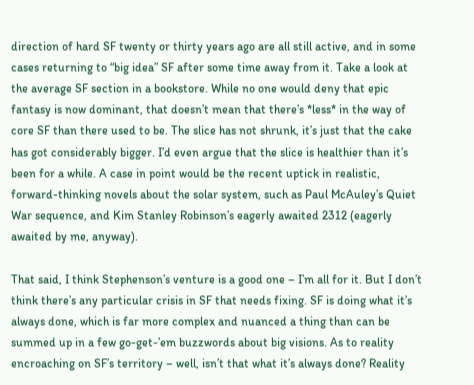direction of hard SF twenty or thirty years ago are all still active, and in some cases returning to “big idea” SF after some time away from it. Take a look at the average SF section in a bookstore. While no one would deny that epic fantasy is now dominant, that doesn’t mean that there’s *less* in the way of core SF than there used to be. The slice has not shrunk, it’s just that the cake has got considerably bigger. I’d even argue that the slice is healthier than it’s been for a while. A case in point would be the recent uptick in realistic, forward-thinking novels about the solar system, such as Paul McAuley’s Quiet War sequence, and Kim Stanley Robinson’s eagerly awaited 2312 (eagerly awaited by me, anyway).

That said, I think Stephenson’s venture is a good one – I’m all for it. But I don’t think there’s any particular crisis in SF that needs fixing. SF is doing what it’s always done, which is far more complex and nuanced a thing than can be summed up in a few go-get-’em buzzwords about big visions. As to reality encroaching on SF’s territory – well, isn’t that what it’s always done? Reality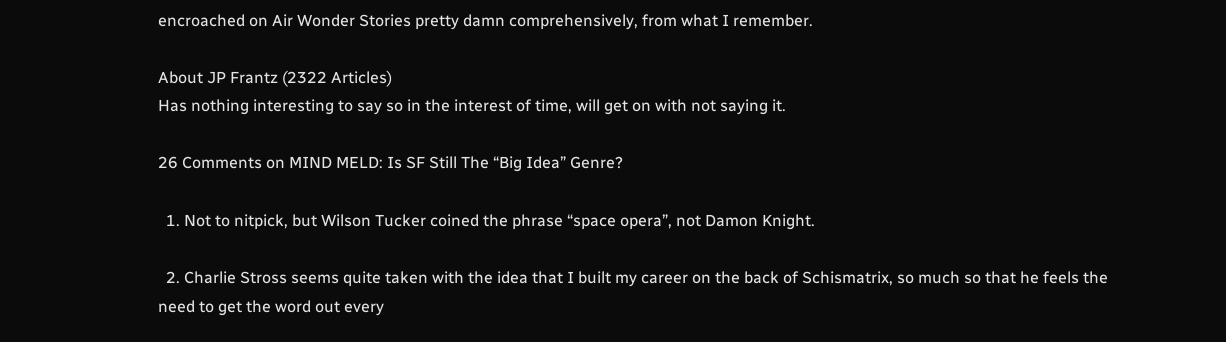encroached on Air Wonder Stories pretty damn comprehensively, from what I remember.

About JP Frantz (2322 Articles)
Has nothing interesting to say so in the interest of time, will get on with not saying it.

26 Comments on MIND MELD: Is SF Still The “Big Idea” Genre?

  1. Not to nitpick, but Wilson Tucker coined the phrase “space opera”, not Damon Knight.

  2. Charlie Stross seems quite taken with the idea that I built my career on the back of Schismatrix, so much so that he feels the need to get the word out every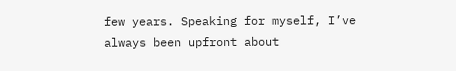few years. Speaking for myself, I’ve always been upfront about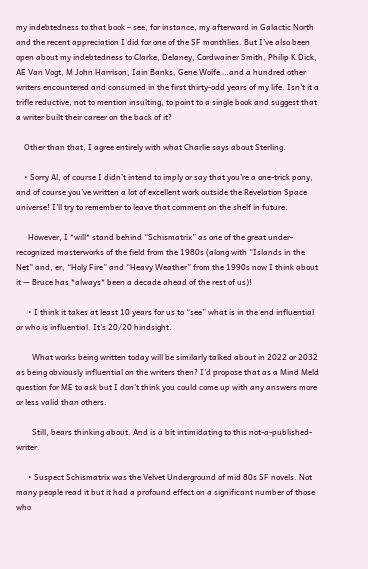my indebtedness to that book – see, for instance, my afterward in Galactic North and the recent appreciation I did for one of the SF monthlies. But I’ve also been open about my indebtedness to Clarke, Delaney, Cordwainer Smith, Philip K Dick, AE Van Vogt, M John Harrison, Iain Banks, Gene Wolfe …and a hundred other writers encountered and consumed in the first thirty-odd years of my life. Isn’t it a trifle reductive, not to mention insulting, to point to a single book and suggest that a writer built their career on the back of it?

    Other than that, I agree entirely with what Charlie says about Sterling.

    • Sorry Al, of course I didn’t intend to imply or say that you’re a one-trick pony, and of course you’ve written a lot of excellent work outside the Revelation Space universe! I’ll try to remember to leave that comment on the shelf in future.

      However, I *will* stand behind “Schismatrix” as one of the great under-recognized masterworks of the field from the 1980s (along with “Islands in the Net” and, er, “Holy Fire” and “Heavy Weather” from the 1990s now I think about it — Bruce has *always* been a decade ahead of the rest of us)!

      • I think it takes at least 10 years for us to “see” what is in the end influential or who is influential. It’s 20/20 hindsight.

        What works being written today will be similarly talked about in 2022 or 2032 as being obviously influential on the writers then? I’d propose that as a Mind Meld question for ME to ask but I don’t think you could come up with any answers more or less valid than others.

        Still, bears thinking about. And is a bit intimidating to this not-a-published-writer.

      • Suspect Schismatrix was the Velvet Underground of mid 80s SF novels. Not many people read it but it had a profound effect on a significant number of those who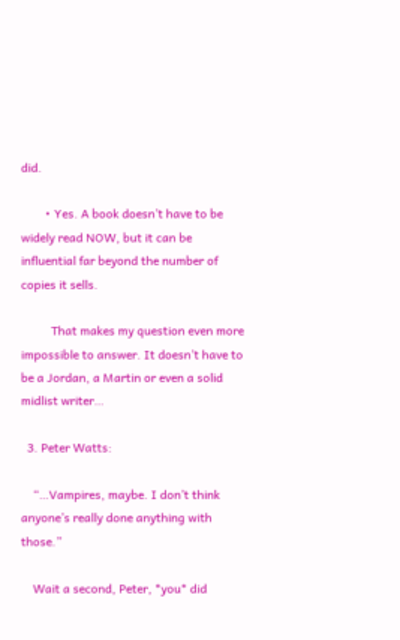did.

        • Yes. A book doesn’t have to be widely read NOW, but it can be influential far beyond the number of copies it sells.

          That makes my question even more impossible to answer. It doesn’t have to be a Jordan, a Martin or even a solid midlist writer…

  3. Peter Watts:

    “…Vampires, maybe. I don’t think anyone’s really done anything with those.”

    Wait a second, Peter, *you* did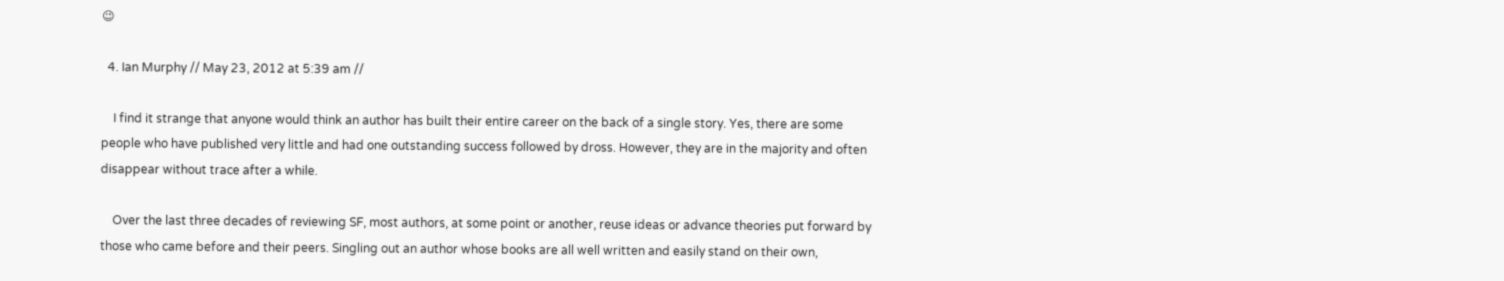😉

  4. Ian Murphy // May 23, 2012 at 5:39 am //

    I find it strange that anyone would think an author has built their entire career on the back of a single story. Yes, there are some people who have published very little and had one outstanding success followed by dross. However, they are in the majority and often disappear without trace after a while.

    Over the last three decades of reviewing SF, most authors, at some point or another, reuse ideas or advance theories put forward by those who came before and their peers. Singling out an author whose books are all well written and easily stand on their own,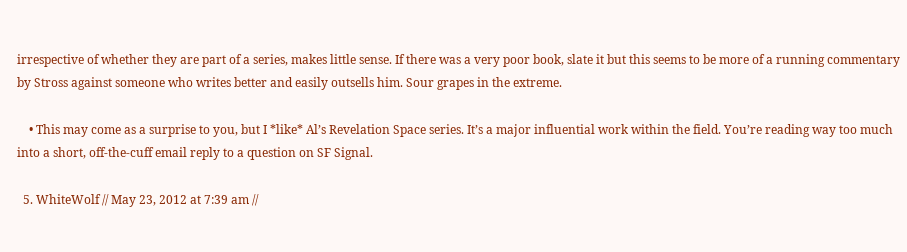irrespective of whether they are part of a series, makes little sense. If there was a very poor book, slate it but this seems to be more of a running commentary by Stross against someone who writes better and easily outsells him. Sour grapes in the extreme.

    • This may come as a surprise to you, but I *like* Al’s Revelation Space series. It’s a major influential work within the field. You’re reading way too much into a short, off-the-cuff email reply to a question on SF Signal.

  5. WhiteWolf // May 23, 2012 at 7:39 am //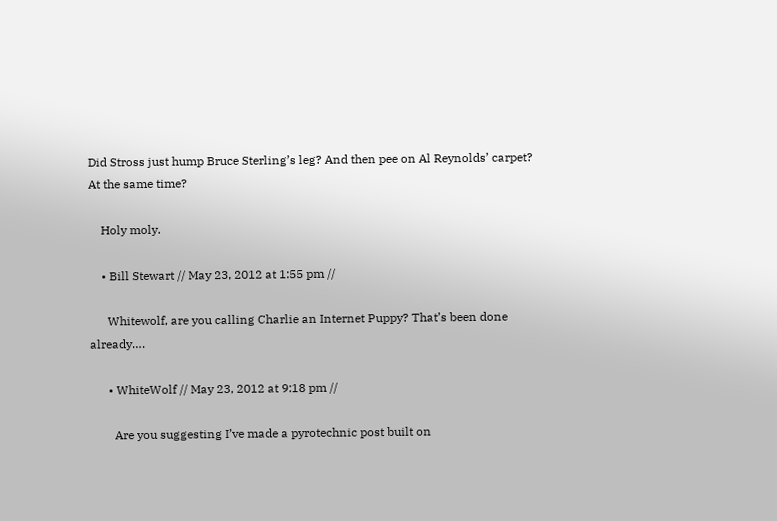Did Stross just hump Bruce Sterling’s leg? And then pee on Al Reynolds’ carpet? At the same time?

    Holy moly.

    • Bill Stewart // May 23, 2012 at 1:55 pm //

      Whitewolf, are you calling Charlie an Internet Puppy? That’s been done already….

      • WhiteWolf // May 23, 2012 at 9:18 pm //

        Are you suggesting I’ve made a pyrotechnic post built on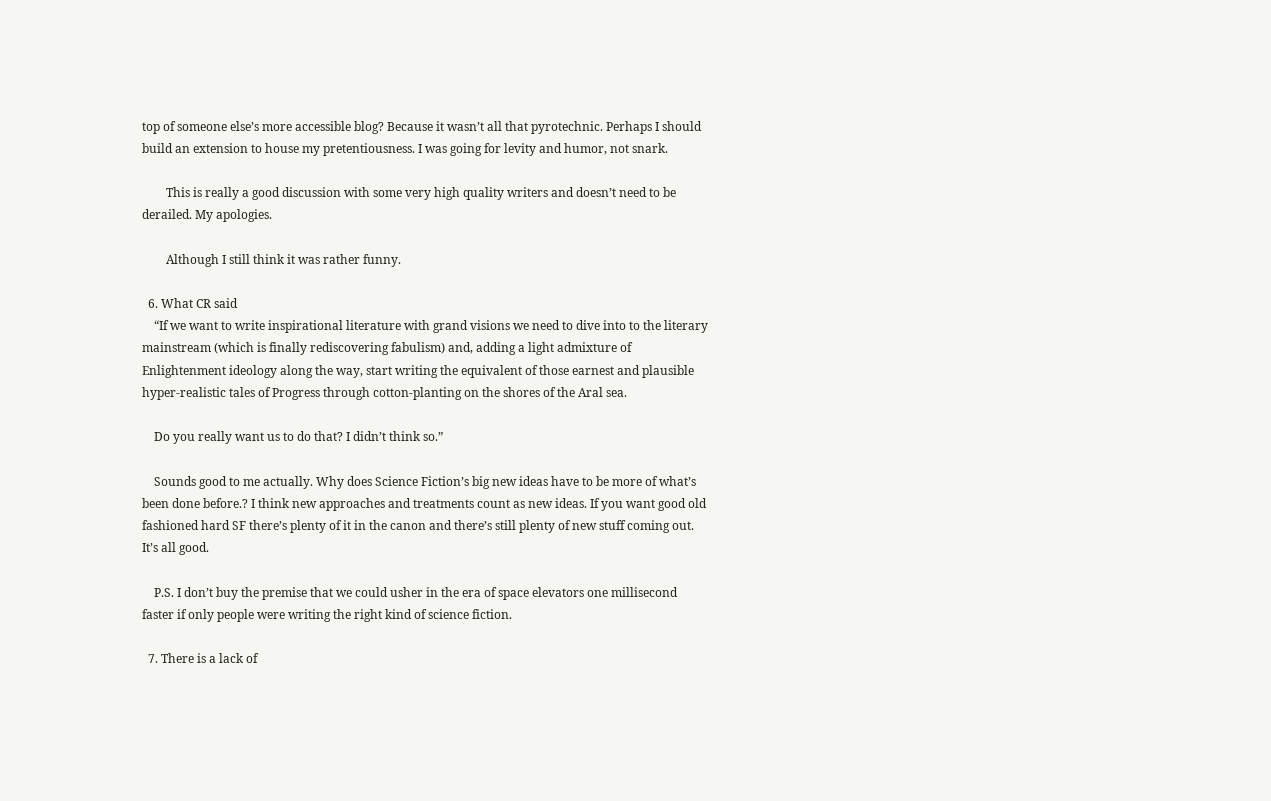top of someone else’s more accessible blog? Because it wasn’t all that pyrotechnic. Perhaps I should build an extension to house my pretentiousness. I was going for levity and humor, not snark.

        This is really a good discussion with some very high quality writers and doesn’t need to be derailed. My apologies.

        Although I still think it was rather funny.

  6. What CR said
    “If we want to write inspirational literature with grand visions we need to dive into to the literary mainstream (which is finally rediscovering fabulism) and, adding a light admixture of Enlightenment ideology along the way, start writing the equivalent of those earnest and plausible hyper-realistic tales of Progress through cotton-planting on the shores of the Aral sea.

    Do you really want us to do that? I didn’t think so.”

    Sounds good to me actually. Why does Science Fiction’s big new ideas have to be more of what’s been done before.? I think new approaches and treatments count as new ideas. If you want good old fashioned hard SF there’s plenty of it in the canon and there’s still plenty of new stuff coming out. It’s all good.

    P.S. I don’t buy the premise that we could usher in the era of space elevators one millisecond faster if only people were writing the right kind of science fiction.

  7. There is a lack of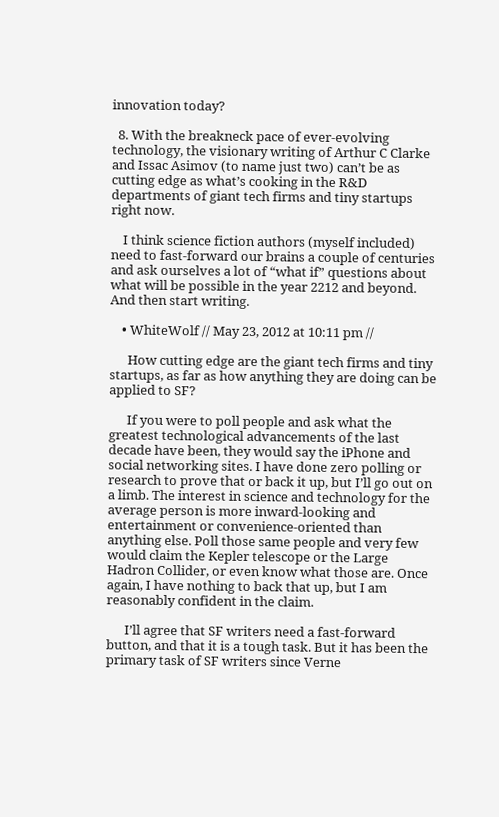innovation today?

  8. With the breakneck pace of ever-evolving technology, the visionary writing of Arthur C Clarke and Issac Asimov (to name just two) can’t be as cutting edge as what’s cooking in the R&D departments of giant tech firms and tiny startups right now.

    I think science fiction authors (myself included) need to fast-forward our brains a couple of centuries and ask ourselves a lot of “what if” questions about what will be possible in the year 2212 and beyond. And then start writing.

    • WhiteWolf // May 23, 2012 at 10:11 pm //

      How cutting edge are the giant tech firms and tiny startups, as far as how anything they are doing can be applied to SF?

      If you were to poll people and ask what the greatest technological advancements of the last decade have been, they would say the iPhone and social networking sites. I have done zero polling or research to prove that or back it up, but I’ll go out on a limb. The interest in science and technology for the average person is more inward-looking and entertainment or convenience-oriented than anything else. Poll those same people and very few would claim the Kepler telescope or the Large Hadron Collider, or even know what those are. Once again, I have nothing to back that up, but I am reasonably confident in the claim.

      I’ll agree that SF writers need a fast-forward button, and that it is a tough task. But it has been the primary task of SF writers since Verne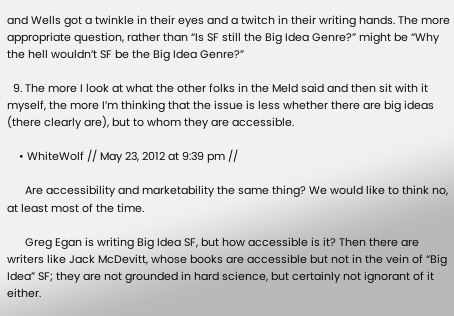and Wells got a twinkle in their eyes and a twitch in their writing hands. The more appropriate question, rather than “Is SF still the Big Idea Genre?” might be “Why the hell wouldn’t SF be the Big Idea Genre?”

  9. The more I look at what the other folks in the Meld said and then sit with it myself, the more I’m thinking that the issue is less whether there are big ideas (there clearly are), but to whom they are accessible.

    • WhiteWolf // May 23, 2012 at 9:39 pm //

      Are accessibility and marketability the same thing? We would like to think no, at least most of the time.

      Greg Egan is writing Big Idea SF, but how accessible is it? Then there are writers like Jack McDevitt, whose books are accessible but not in the vein of “Big Idea” SF; they are not grounded in hard science, but certainly not ignorant of it either.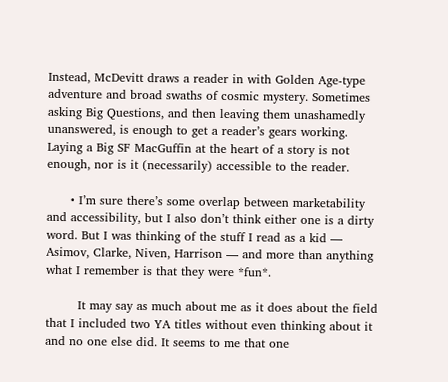Instead, McDevitt draws a reader in with Golden Age-type adventure and broad swaths of cosmic mystery. Sometimes asking Big Questions, and then leaving them unashamedly unanswered, is enough to get a reader’s gears working. Laying a Big SF MacGuffin at the heart of a story is not enough, nor is it (necessarily) accessible to the reader.

      • I’m sure there’s some overlap between marketability and accessibility, but I also don’t think either one is a dirty word. But I was thinking of the stuff I read as a kid — Asimov, Clarke, Niven, Harrison — and more than anything what I remember is that they were *fun*.

        It may say as much about me as it does about the field that I included two YA titles without even thinking about it and no one else did. It seems to me that one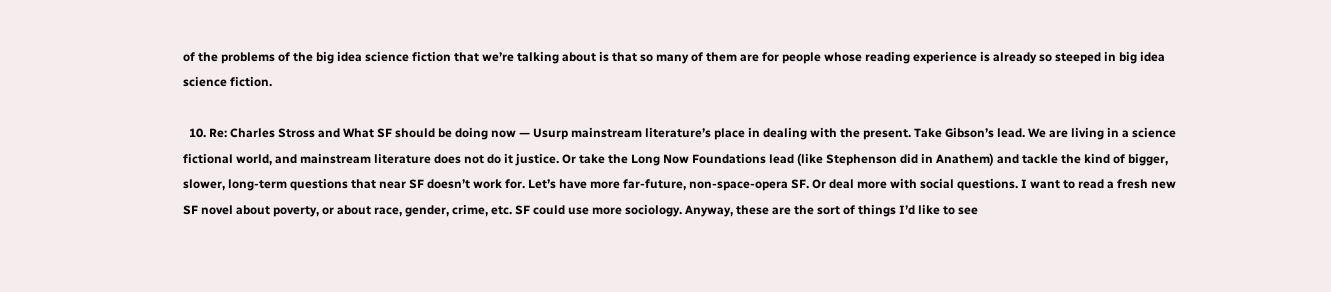of the problems of the big idea science fiction that we’re talking about is that so many of them are for people whose reading experience is already so steeped in big idea science fiction.

  10. Re: Charles Stross and What SF should be doing now — Usurp mainstream literature’s place in dealing with the present. Take Gibson’s lead. We are living in a science fictional world, and mainstream literature does not do it justice. Or take the Long Now Foundations lead (like Stephenson did in Anathem) and tackle the kind of bigger, slower, long-term questions that near SF doesn’t work for. Let’s have more far-future, non-space-opera SF. Or deal more with social questions. I want to read a fresh new SF novel about poverty, or about race, gender, crime, etc. SF could use more sociology. Anyway, these are the sort of things I’d like to see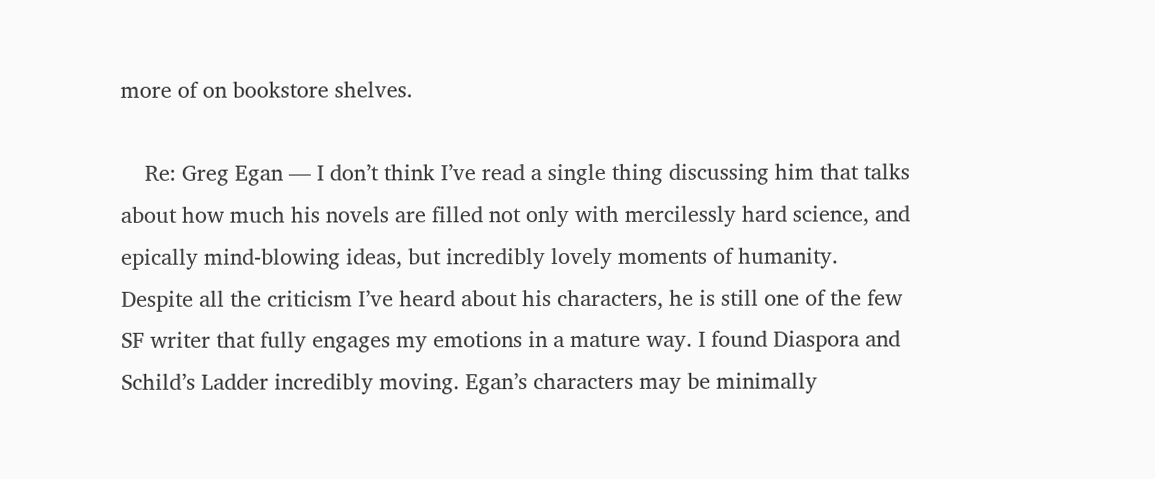more of on bookstore shelves.

    Re: Greg Egan — I don’t think I’ve read a single thing discussing him that talks about how much his novels are filled not only with mercilessly hard science, and epically mind-blowing ideas, but incredibly lovely moments of humanity. Despite all the criticism I’ve heard about his characters, he is still one of the few SF writer that fully engages my emotions in a mature way. I found Diaspora and Schild’s Ladder incredibly moving. Egan’s characters may be minimally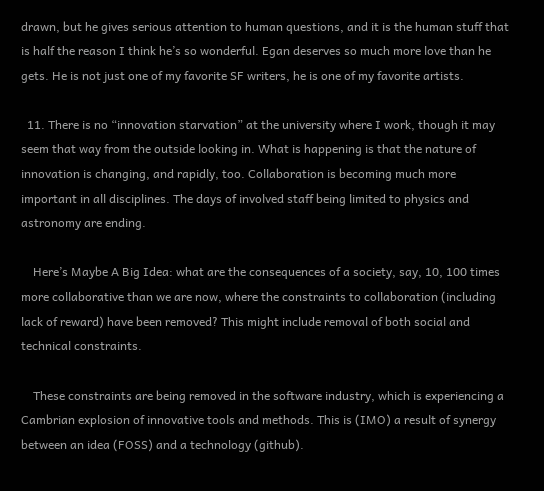drawn, but he gives serious attention to human questions, and it is the human stuff that is half the reason I think he’s so wonderful. Egan deserves so much more love than he gets. He is not just one of my favorite SF writers, he is one of my favorite artists.

  11. There is no “innovation starvation” at the university where I work, though it may seem that way from the outside looking in. What is happening is that the nature of innovation is changing, and rapidly, too. Collaboration is becoming much more important in all disciplines. The days of involved staff being limited to physics and astronomy are ending.

    Here’s Maybe A Big Idea: what are the consequences of a society, say, 10, 100 times more collaborative than we are now, where the constraints to collaboration (including lack of reward) have been removed? This might include removal of both social and technical constraints.

    These constraints are being removed in the software industry, which is experiencing a Cambrian explosion of innovative tools and methods. This is (IMO) a result of synergy between an idea (FOSS) and a technology (github).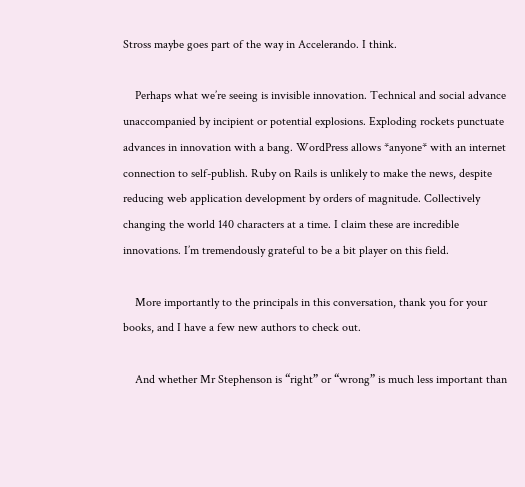Stross maybe goes part of the way in Accelerando. I think.

    Perhaps what we’re seeing is invisible innovation. Technical and social advance unaccompanied by incipient or potential explosions. Exploding rockets punctuate advances in innovation with a bang. WordPress allows *anyone* with an internet connection to self-publish. Ruby on Rails is unlikely to make the news, despite reducing web application development by orders of magnitude. Collectively changing the world 140 characters at a time. I claim these are incredible innovations. I’m tremendously grateful to be a bit player on this field.

    More importantly to the principals in this conversation, thank you for your books, and I have a few new authors to check out.

    And whether Mr Stephenson is “right” or “wrong” is much less important than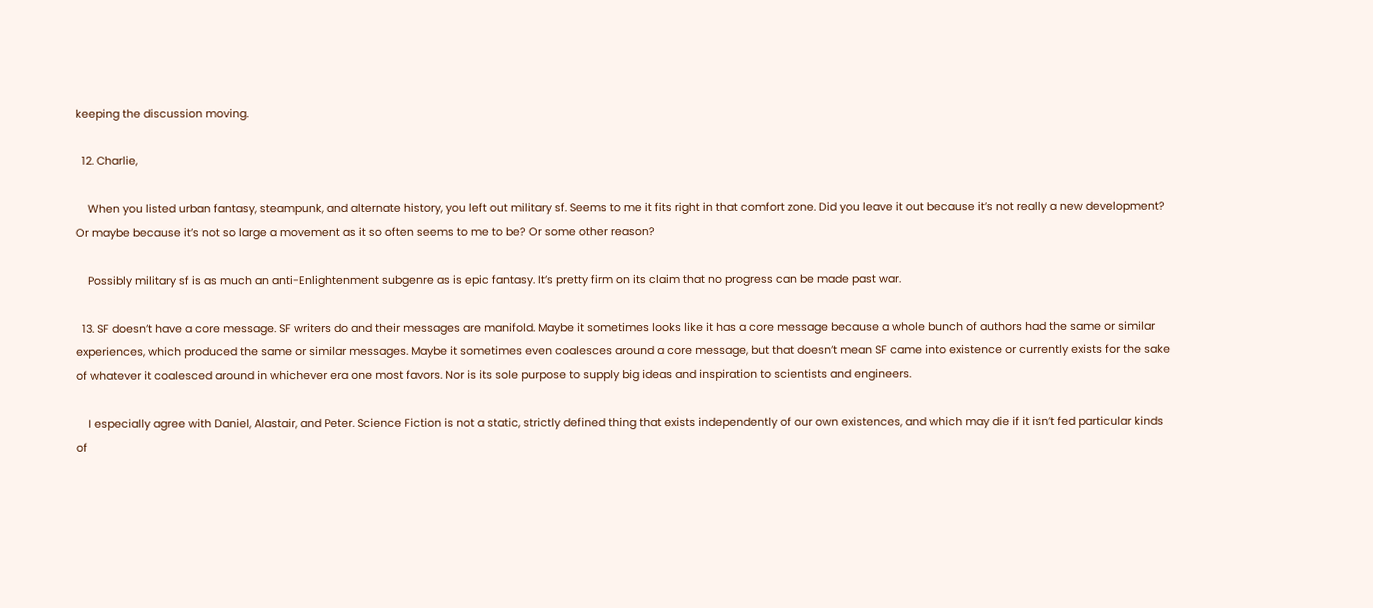keeping the discussion moving.

  12. Charlie,

    When you listed urban fantasy, steampunk, and alternate history, you left out military sf. Seems to me it fits right in that comfort zone. Did you leave it out because it’s not really a new development? Or maybe because it’s not so large a movement as it so often seems to me to be? Or some other reason?

    Possibly military sf is as much an anti-Enlightenment subgenre as is epic fantasy. It’s pretty firm on its claim that no progress can be made past war.

  13. SF doesn’t have a core message. SF writers do and their messages are manifold. Maybe it sometimes looks like it has a core message because a whole bunch of authors had the same or similar experiences, which produced the same or similar messages. Maybe it sometimes even coalesces around a core message, but that doesn’t mean SF came into existence or currently exists for the sake of whatever it coalesced around in whichever era one most favors. Nor is its sole purpose to supply big ideas and inspiration to scientists and engineers.

    I especially agree with Daniel, Alastair, and Peter. Science Fiction is not a static, strictly defined thing that exists independently of our own existences, and which may die if it isn’t fed particular kinds of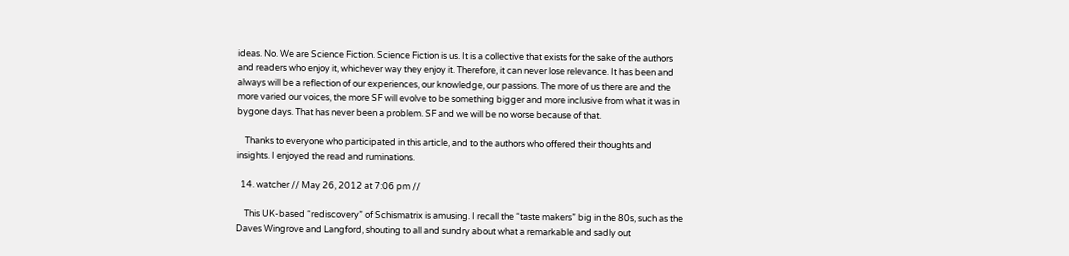ideas. No. We are Science Fiction. Science Fiction is us. It is a collective that exists for the sake of the authors and readers who enjoy it, whichever way they enjoy it. Therefore, it can never lose relevance. It has been and always will be a reflection of our experiences, our knowledge, our passions. The more of us there are and the more varied our voices, the more SF will evolve to be something bigger and more inclusive from what it was in bygone days. That has never been a problem. SF and we will be no worse because of that.

    Thanks to everyone who participated in this article, and to the authors who offered their thoughts and insights. I enjoyed the read and ruminations.

  14. watcher // May 26, 2012 at 7:06 pm //

    This UK-based “rediscovery” of Schismatrix is amusing. I recall the “taste makers” big in the 80s, such as the Daves Wingrove and Langford, shouting to all and sundry about what a remarkable and sadly out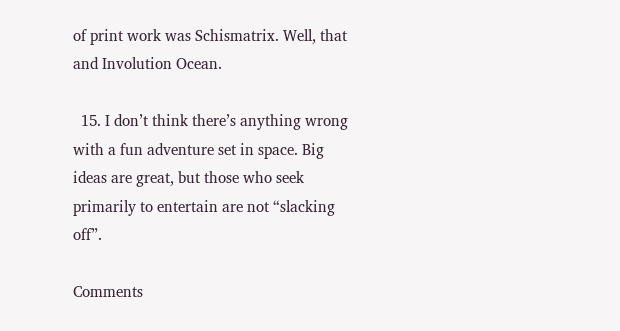of print work was Schismatrix. Well, that and Involution Ocean.

  15. I don’t think there’s anything wrong with a fun adventure set in space. Big ideas are great, but those who seek primarily to entertain are not “slacking off”.

Comments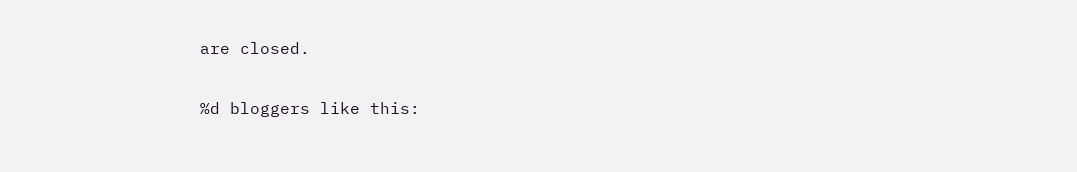are closed.

%d bloggers like this: